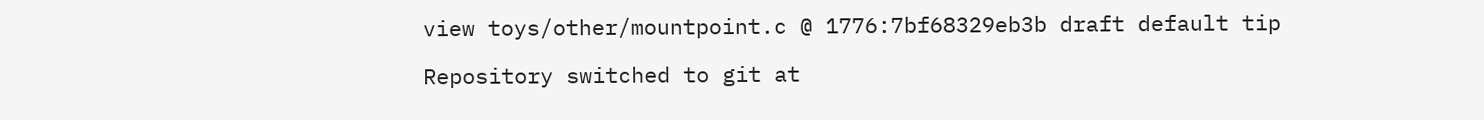view toys/other/mountpoint.c @ 1776:7bf68329eb3b draft default tip

Repository switched to git at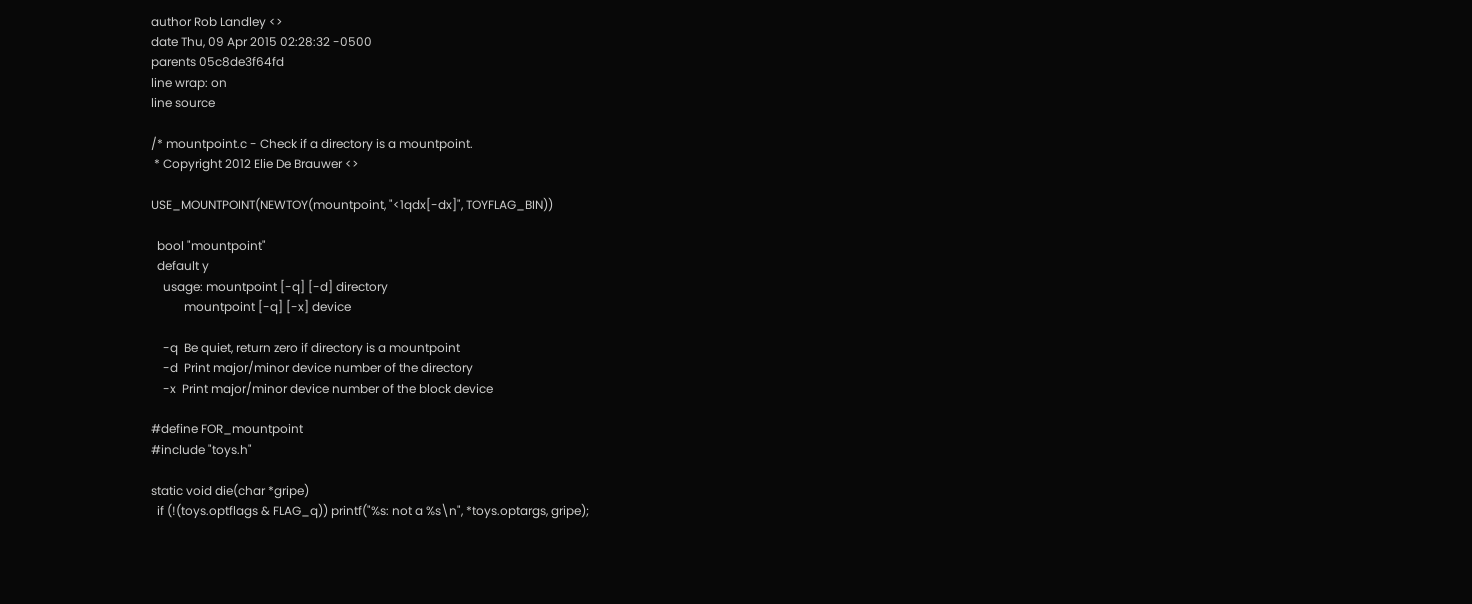author Rob Landley <>
date Thu, 09 Apr 2015 02:28:32 -0500
parents 05c8de3f64fd
line wrap: on
line source

/* mountpoint.c - Check if a directory is a mountpoint.
 * Copyright 2012 Elie De Brauwer <>

USE_MOUNTPOINT(NEWTOY(mountpoint, "<1qdx[-dx]", TOYFLAG_BIN))

  bool "mountpoint"
  default y
    usage: mountpoint [-q] [-d] directory
           mountpoint [-q] [-x] device

    -q  Be quiet, return zero if directory is a mountpoint
    -d  Print major/minor device number of the directory
    -x  Print major/minor device number of the block device

#define FOR_mountpoint
#include "toys.h"

static void die(char *gripe)
  if (!(toys.optflags & FLAG_q)) printf("%s: not a %s\n", *toys.optargs, gripe);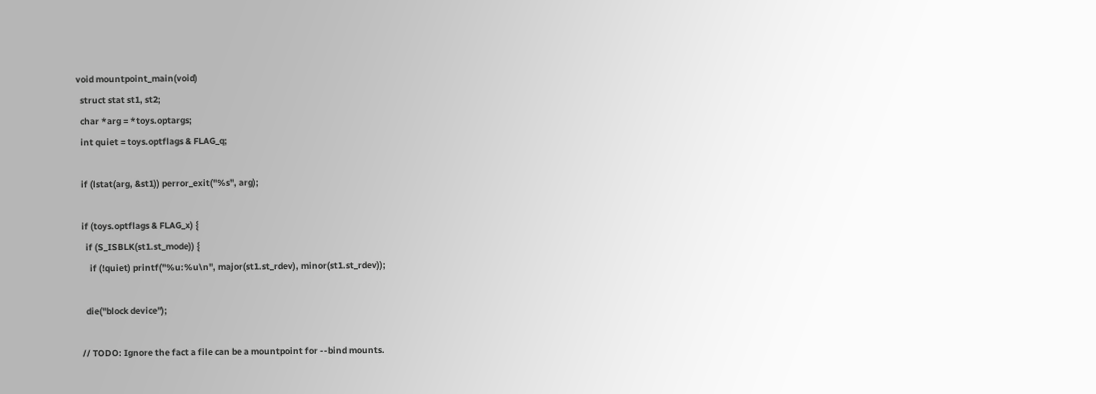void mountpoint_main(void)
  struct stat st1, st2;
  char *arg = *toys.optargs;
  int quiet = toys.optflags & FLAG_q;

  if (lstat(arg, &st1)) perror_exit("%s", arg);

  if (toys.optflags & FLAG_x) {
    if (S_ISBLK(st1.st_mode)) {
      if (!quiet) printf("%u:%u\n", major(st1.st_rdev), minor(st1.st_rdev));

    die("block device");

  // TODO: Ignore the fact a file can be a mountpoint for --bind mounts.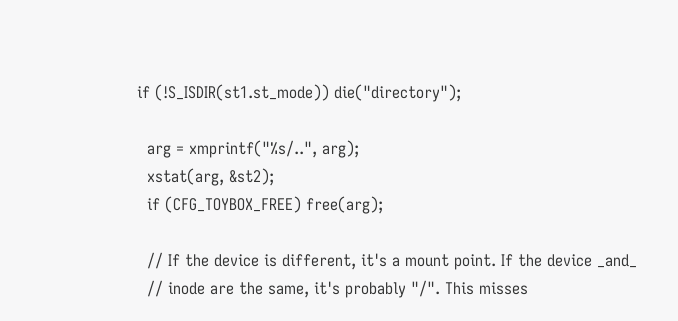if (!S_ISDIR(st1.st_mode)) die("directory");

  arg = xmprintf("%s/..", arg);
  xstat(arg, &st2);
  if (CFG_TOYBOX_FREE) free(arg);

  // If the device is different, it's a mount point. If the device _and_
  // inode are the same, it's probably "/". This misses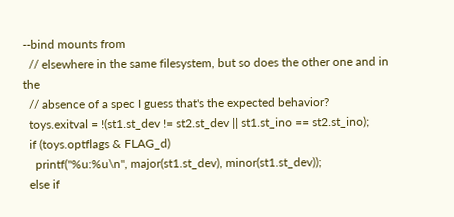--bind mounts from
  // elsewhere in the same filesystem, but so does the other one and in the
  // absence of a spec I guess that's the expected behavior?
  toys.exitval = !(st1.st_dev != st2.st_dev || st1.st_ino == st2.st_ino);
  if (toys.optflags & FLAG_d)
    printf("%u:%u\n", major(st1.st_dev), minor(st1.st_dev));
  else if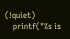(!quiet)
    printf("%s is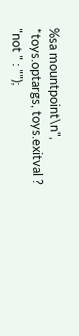%sa mountpoint\n", *toys.optargs, toys.exitval ? "not " : "");